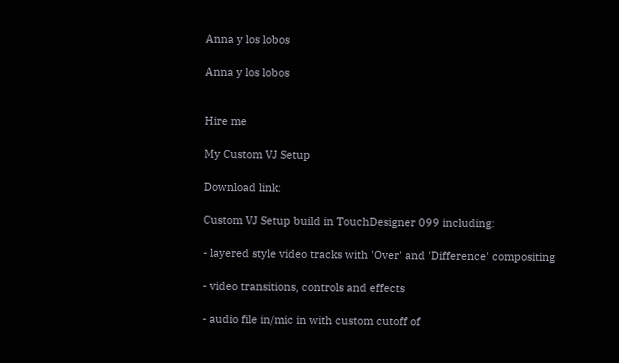Anna y los lobos

Anna y los lobos


Hire me

My Custom VJ Setup

Download link:

Custom VJ Setup build in TouchDesigner 099 including:

- layered style video tracks with 'Over' and 'Difference' compositing

- video transitions, controls and effects

- audio file in/mic in with custom cutoff of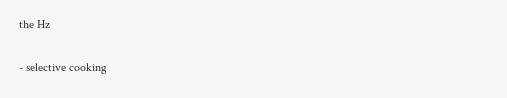the Hz

- selective cooking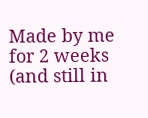Made by me for 2 weeks (and still in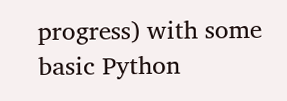progress) with some basic Python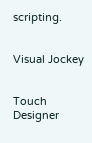scripting.


Visual Jockey


Touch Designer